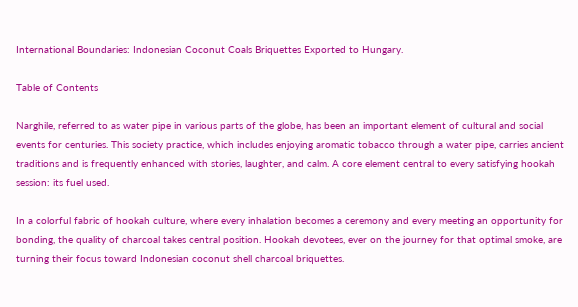International Boundaries: Indonesian Coconut Coals Briquettes Exported to Hungary.

Table of Contents

Narghile, referred to as water pipe in various parts of the globe, has been an important element of cultural and social events for centuries. This society practice, which includes enjoying aromatic tobacco through a water pipe, carries ancient traditions and is frequently enhanced with stories, laughter, and calm. A core element central to every satisfying hookah session: its fuel used.

In a colorful fabric of hookah culture, where every inhalation becomes a ceremony and every meeting an opportunity for bonding, the quality of charcoal takes central position. Hookah devotees, ever on the journey for that optimal smoke, are turning their focus toward Indonesian coconut shell charcoal briquettes.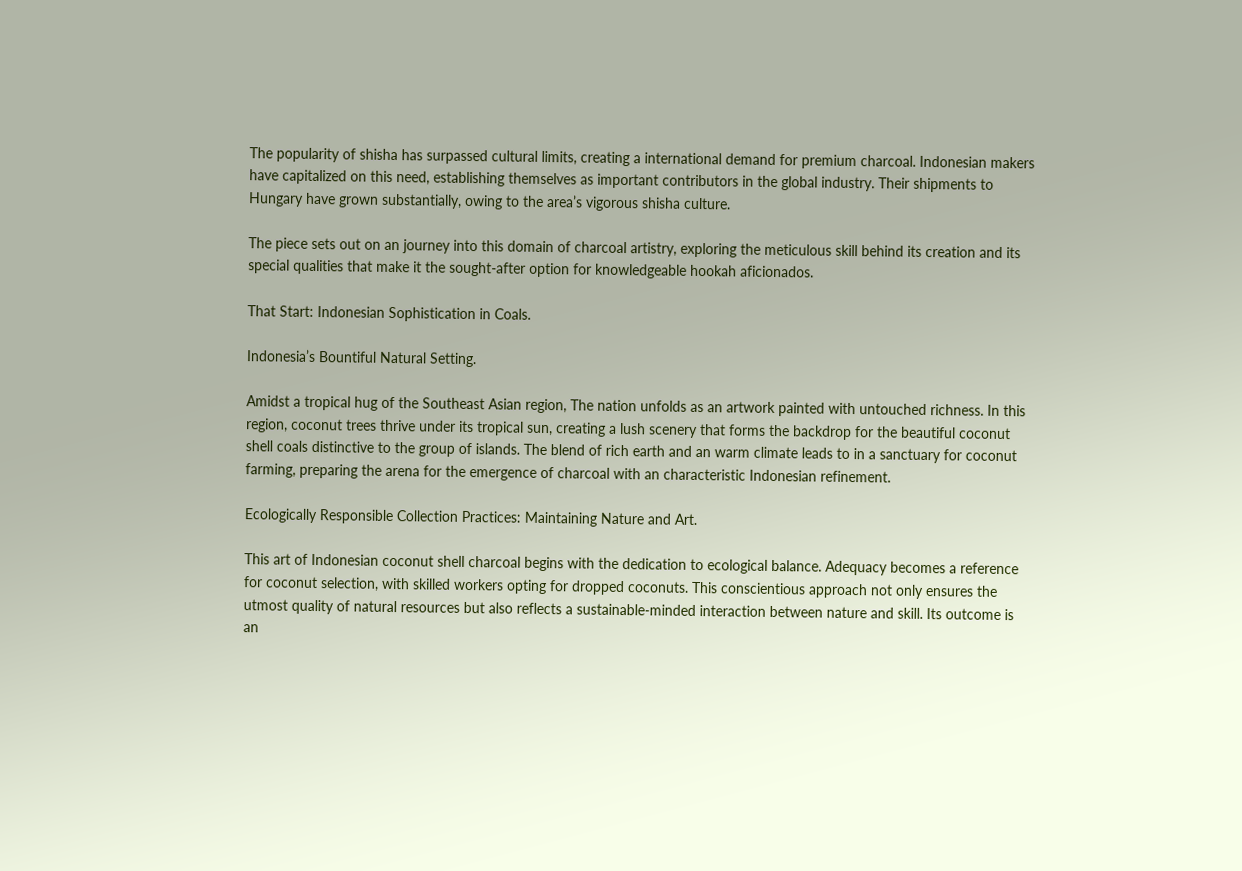The popularity of shisha has surpassed cultural limits, creating a international demand for premium charcoal. Indonesian makers have capitalized on this need, establishing themselves as important contributors in the global industry. Their shipments to Hungary have grown substantially, owing to the area’s vigorous shisha culture.

The piece sets out on an journey into this domain of charcoal artistry, exploring the meticulous skill behind its creation and its special qualities that make it the sought-after option for knowledgeable hookah aficionados.

That Start: Indonesian Sophistication in Coals.

Indonesia’s Bountiful Natural Setting.

Amidst a tropical hug of the Southeast Asian region, The nation unfolds as an artwork painted with untouched richness. In this region, coconut trees thrive under its tropical sun, creating a lush scenery that forms the backdrop for the beautiful coconut shell coals distinctive to the group of islands. The blend of rich earth and an warm climate leads to in a sanctuary for coconut farming, preparing the arena for the emergence of charcoal with an characteristic Indonesian refinement.

Ecologically Responsible Collection Practices: Maintaining Nature and Art.

This art of Indonesian coconut shell charcoal begins with the dedication to ecological balance. Adequacy becomes a reference for coconut selection, with skilled workers opting for dropped coconuts. This conscientious approach not only ensures the utmost quality of natural resources but also reflects a sustainable-minded interaction between nature and skill. Its outcome is an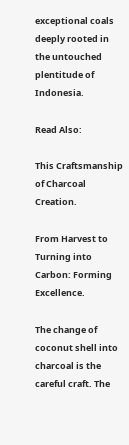exceptional coals deeply rooted in the untouched plentitude of Indonesia.

Read Also:

This Craftsmanship of Charcoal Creation.

From Harvest to Turning into Carbon: Forming Excellence.

The change of coconut shell into charcoal is the careful craft. The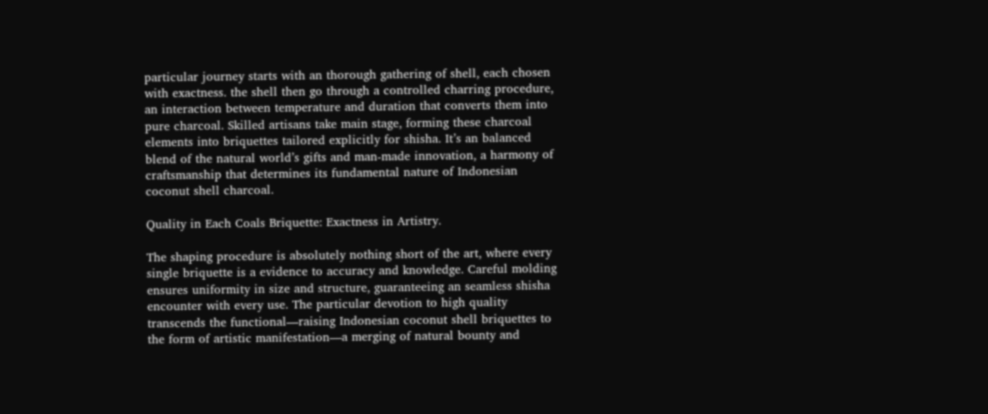particular journey starts with an thorough gathering of shell, each chosen with exactness. the shell then go through a controlled charring procedure, an interaction between temperature and duration that converts them into pure charcoal. Skilled artisans take main stage, forming these charcoal elements into briquettes tailored explicitly for shisha. It’s an balanced blend of the natural world’s gifts and man-made innovation, a harmony of craftsmanship that determines its fundamental nature of Indonesian coconut shell charcoal.

Quality in Each Coals Briquette: Exactness in Artistry.

The shaping procedure is absolutely nothing short of the art, where every single briquette is a evidence to accuracy and knowledge. Careful molding ensures uniformity in size and structure, guaranteeing an seamless shisha encounter with every use. The particular devotion to high quality transcends the functional—raising Indonesian coconut shell briquettes to the form of artistic manifestation—a merging of natural bounty and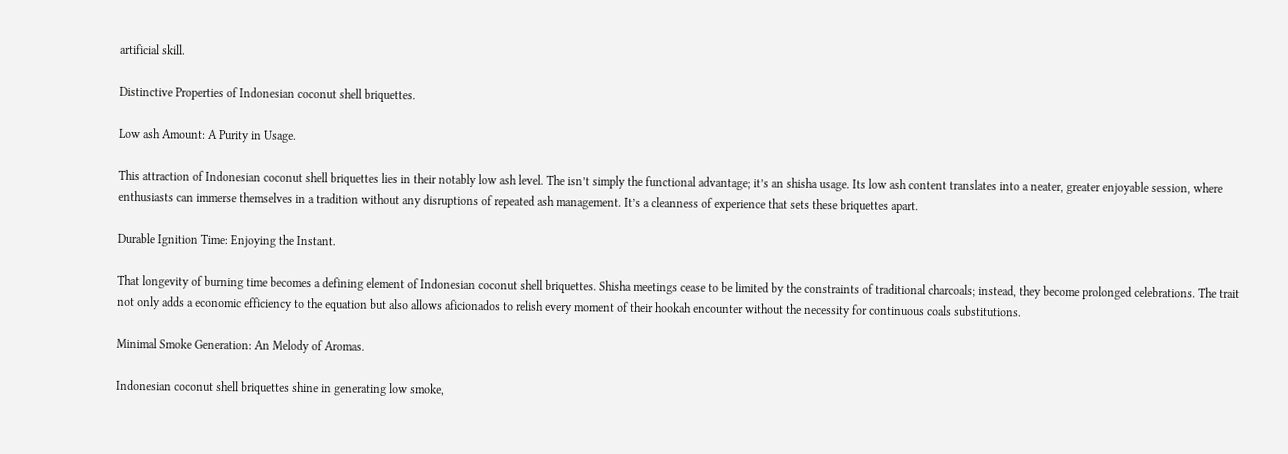artificial skill.

Distinctive Properties of Indonesian coconut shell briquettes.

Low ash Amount: A Purity in Usage.

This attraction of Indonesian coconut shell briquettes lies in their notably low ash level. The isn’t simply the functional advantage; it’s an shisha usage. Its low ash content translates into a neater, greater enjoyable session, where enthusiasts can immerse themselves in a tradition without any disruptions of repeated ash management. It’s a cleanness of experience that sets these briquettes apart.

Durable Ignition Time: Enjoying the Instant.

That longevity of burning time becomes a defining element of Indonesian coconut shell briquettes. Shisha meetings cease to be limited by the constraints of traditional charcoals; instead, they become prolonged celebrations. The trait not only adds a economic efficiency to the equation but also allows aficionados to relish every moment of their hookah encounter without the necessity for continuous coals substitutions.

Minimal Smoke Generation: An Melody of Aromas.

Indonesian coconut shell briquettes shine in generating low smoke,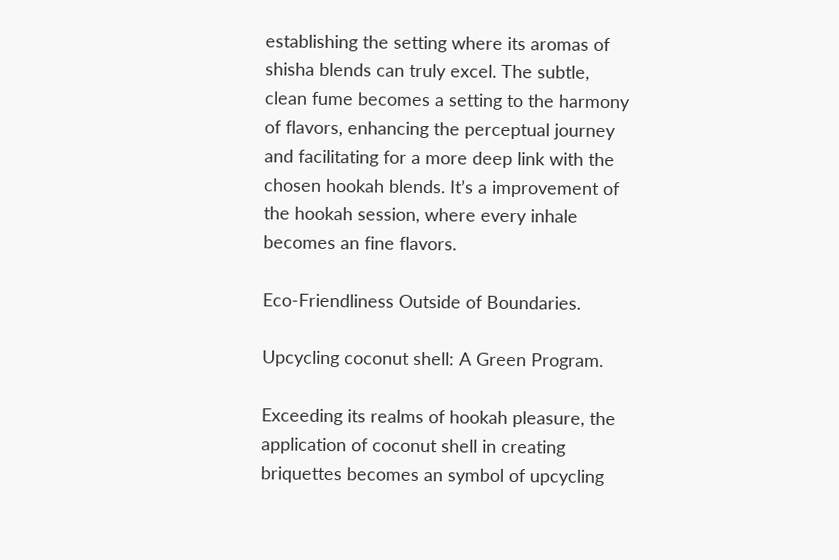establishing the setting where its aromas of shisha blends can truly excel. The subtle, clean fume becomes a setting to the harmony of flavors, enhancing the perceptual journey and facilitating for a more deep link with the chosen hookah blends. It’s a improvement of the hookah session, where every inhale becomes an fine flavors.

Eco-Friendliness Outside of Boundaries.

Upcycling coconut shell: A Green Program.

Exceeding its realms of hookah pleasure, the application of coconut shell in creating briquettes becomes an symbol of upcycling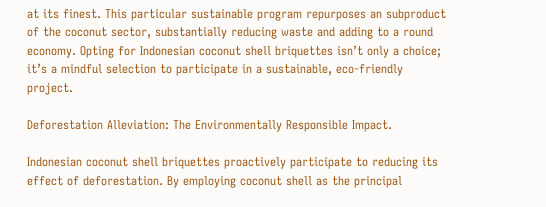at its finest. This particular sustainable program repurposes an subproduct of the coconut sector, substantially reducing waste and adding to a round economy. Opting for Indonesian coconut shell briquettes isn’t only a choice; it’s a mindful selection to participate in a sustainable, eco-friendly project.

Deforestation Alleviation: The Environmentally Responsible Impact.

Indonesian coconut shell briquettes proactively participate to reducing its effect of deforestation. By employing coconut shell as the principal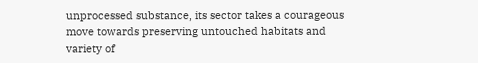unprocessed substance, its sector takes a courageous move towards preserving untouched habitats and variety of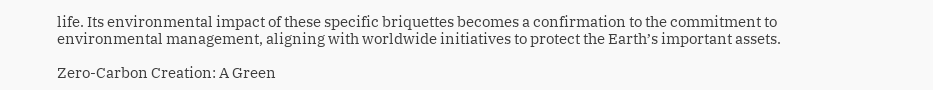life. Its environmental impact of these specific briquettes becomes a confirmation to the commitment to environmental management, aligning with worldwide initiatives to protect the Earth’s important assets.

Zero-Carbon Creation: A Green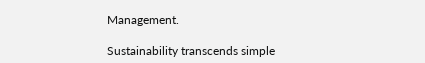Management.

Sustainability transcends simple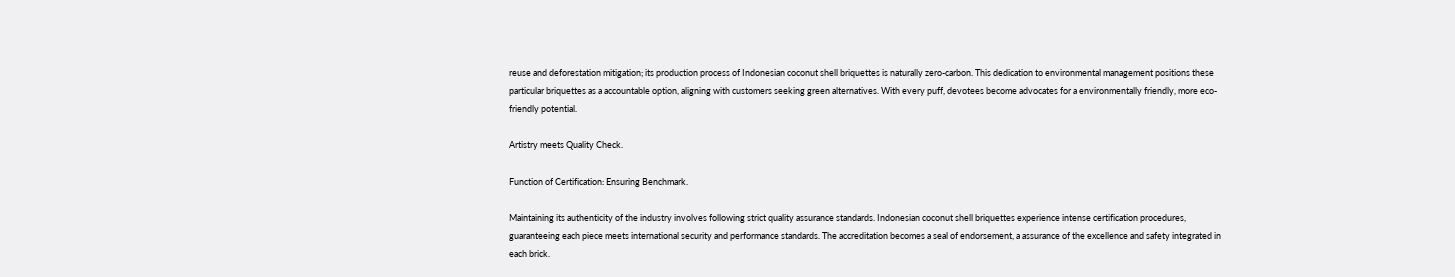reuse and deforestation mitigation; its production process of Indonesian coconut shell briquettes is naturally zero-carbon. This dedication to environmental management positions these particular briquettes as a accountable option, aligning with customers seeking green alternatives. With every puff, devotees become advocates for a environmentally friendly, more eco-friendly potential.

Artistry meets Quality Check.

Function of Certification: Ensuring Benchmark.

Maintaining its authenticity of the industry involves following strict quality assurance standards. Indonesian coconut shell briquettes experience intense certification procedures, guaranteeing each piece meets international security and performance standards. The accreditation becomes a seal of endorsement, a assurance of the excellence and safety integrated in each brick.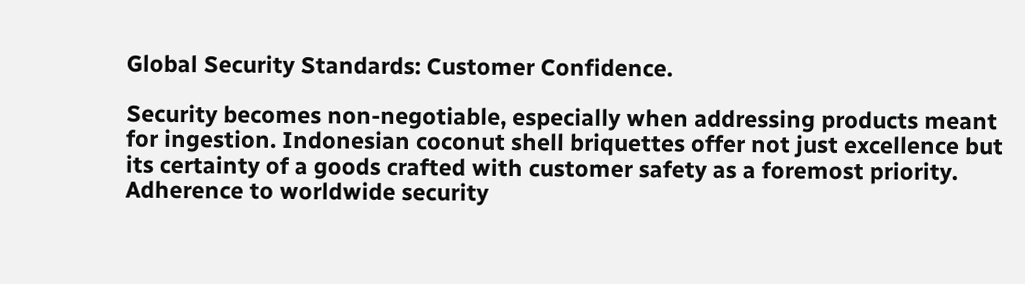Global Security Standards: Customer Confidence.

Security becomes non-negotiable, especially when addressing products meant for ingestion. Indonesian coconut shell briquettes offer not just excellence but its certainty of a goods crafted with customer safety as a foremost priority. Adherence to worldwide security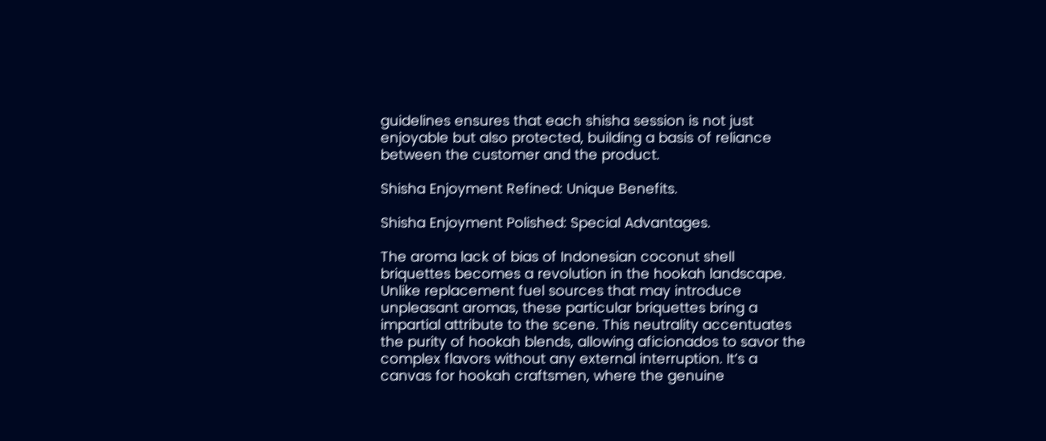guidelines ensures that each shisha session is not just enjoyable but also protected, building a basis of reliance between the customer and the product.

Shisha Enjoyment Refined: Unique Benefits.

Shisha Enjoyment Polished: Special Advantages.

The aroma lack of bias of Indonesian coconut shell briquettes becomes a revolution in the hookah landscape. Unlike replacement fuel sources that may introduce unpleasant aromas, these particular briquettes bring a impartial attribute to the scene. This neutrality accentuates the purity of hookah blends, allowing aficionados to savor the complex flavors without any external interruption. It’s a canvas for hookah craftsmen, where the genuine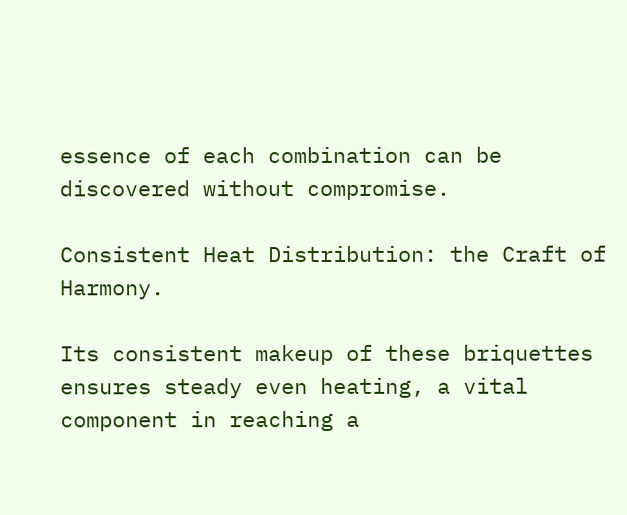essence of each combination can be discovered without compromise.

Consistent Heat Distribution: the Craft of Harmony.

Its consistent makeup of these briquettes ensures steady even heating, a vital component in reaching a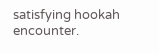satisfying hookah encounter.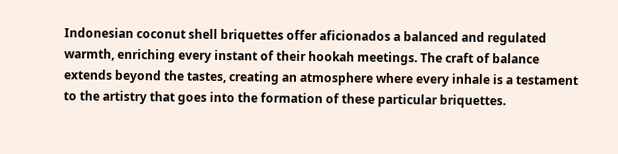Indonesian coconut shell briquettes offer aficionados a balanced and regulated warmth, enriching every instant of their hookah meetings. The craft of balance extends beyond the tastes, creating an atmosphere where every inhale is a testament to the artistry that goes into the formation of these particular briquettes.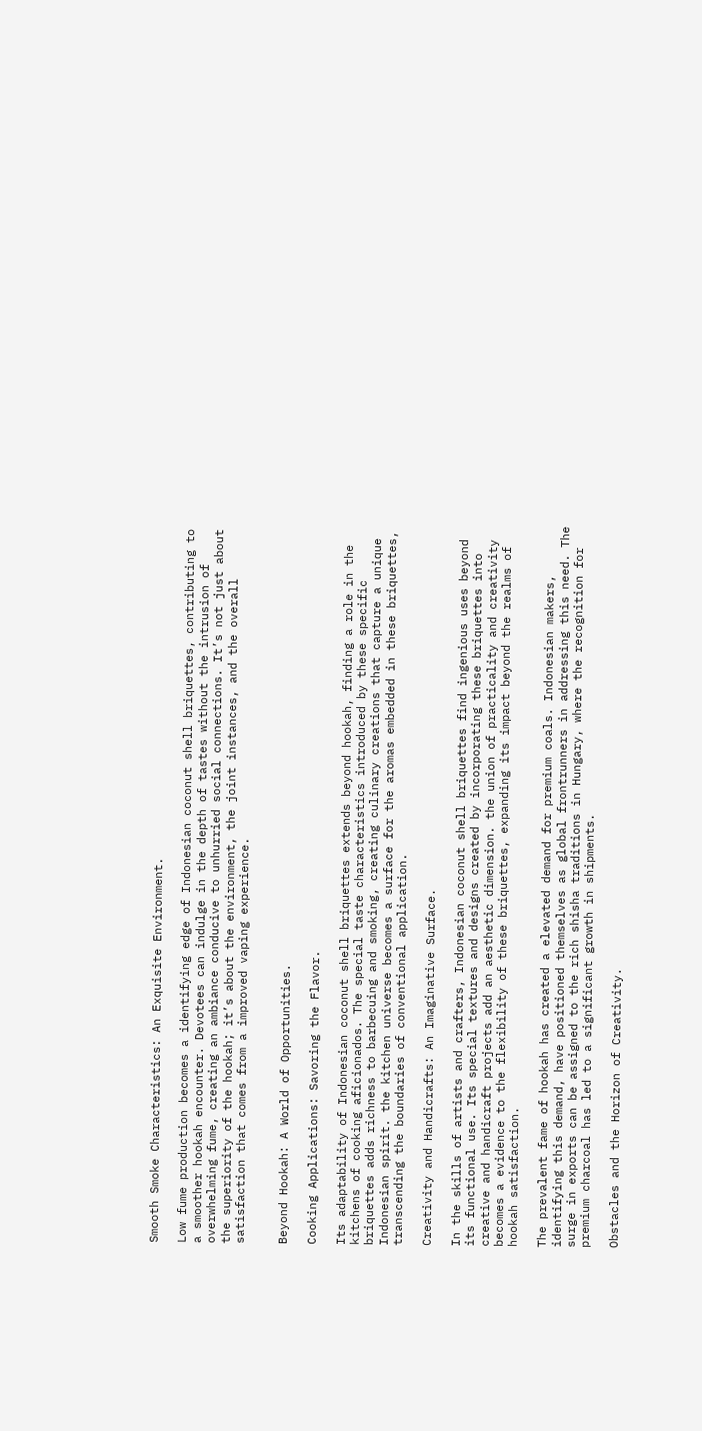Smooth Smoke Characteristics: An Exquisite Environment.

Low fume production becomes a identifying edge of Indonesian coconut shell briquettes, contributing to a smoother hookah encounter. Devotees can indulge in the depth of tastes without the intrusion of overwhelming fume, creating an ambiance conducive to unhurried social connections. It’s not just about the superiority of the hookah; it’s about the environment, the joint instances, and the overall satisfaction that comes from a improved vaping experience.


Beyond Hookah: A World of Opportunities.

Cooking Applications: Savoring the Flavor.

Its adaptability of Indonesian coconut shell briquettes extends beyond hookah, finding a role in the kitchens of cooking aficionados. The special taste characteristics introduced by these specific briquettes adds richness to barbecuing and smoking, creating culinary creations that capture a unique Indonesian spirit. the kitchen universe becomes a surface for the aromas embedded in these briquettes, transcending the boundaries of conventional application.

Creativity and Handicrafts: An Imaginative Surface.

In the skills of artists and crafters, Indonesian coconut shell briquettes find ingenious uses beyond its functional use. Its special textures and designs created by incorporating these briquettes into creative and handicraft projects add an aesthetic dimension. the union of practicality and creativity becomes a evidence to the flexibility of these briquettes, expanding its impact beyond the realms of hookah satisfaction.

The prevalent fame of hookah has created a elevated demand for premium coals. Indonesian makers, identifying this demand, have positioned themselves as global frontrunners in addressing this need. The surge in exports can be assigned to the rich shisha traditions in Hungary, where the recognition for premium charcoal has led to a significant growth in shipments.

Obstacles and the Horizon of Creativity.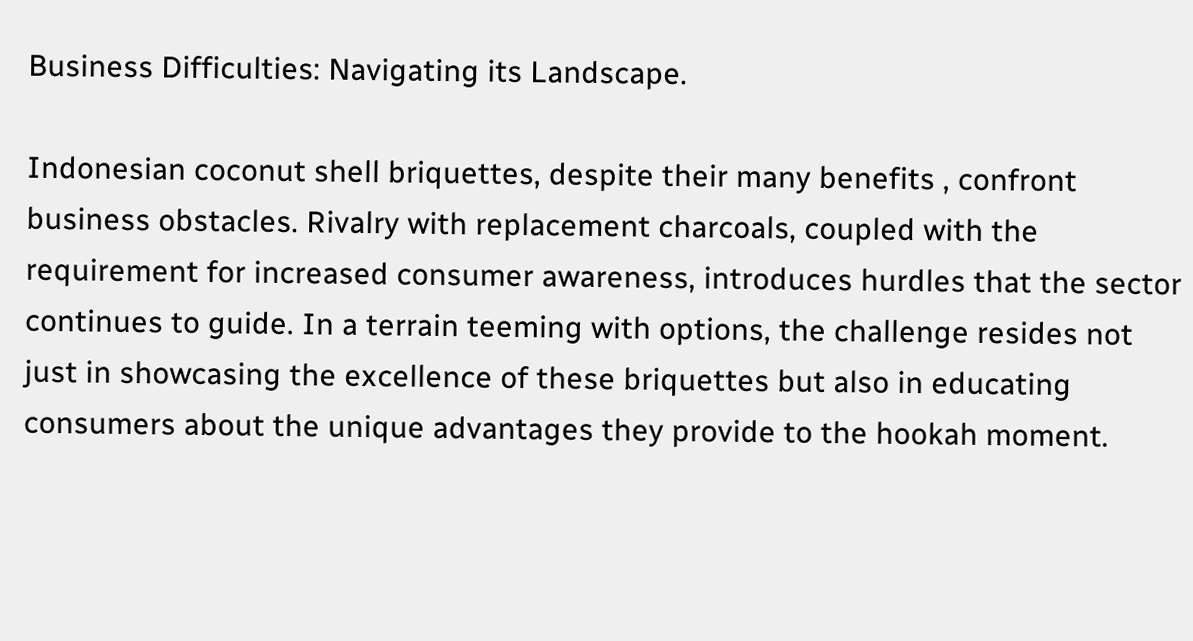Business Difficulties: Navigating its Landscape.

Indonesian coconut shell briquettes, despite their many benefits , confront business obstacles. Rivalry with replacement charcoals, coupled with the requirement for increased consumer awareness, introduces hurdles that the sector continues to guide. In a terrain teeming with options, the challenge resides not just in showcasing the excellence of these briquettes but also in educating consumers about the unique advantages they provide to the hookah moment.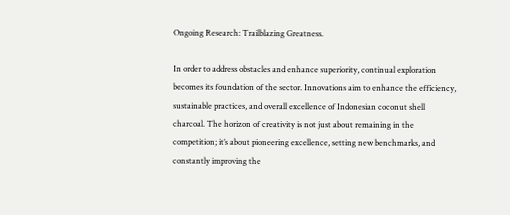Ongoing Research: Trailblazing Greatness.

In order to address obstacles and enhance superiority, continual exploration becomes its foundation of the sector. Innovations aim to enhance the efficiency, sustainable practices, and overall excellence of Indonesian coconut shell charcoal. The horizon of creativity is not just about remaining in the competition; it’s about pioneering excellence, setting new benchmarks, and constantly improving the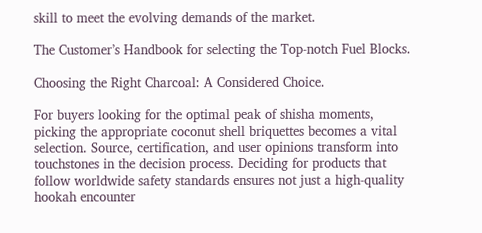skill to meet the evolving demands of the market.

The Customer’s Handbook for selecting the Top-notch Fuel Blocks.

Choosing the Right Charcoal: A Considered Choice.

For buyers looking for the optimal peak of shisha moments, picking the appropriate coconut shell briquettes becomes a vital selection. Source, certification, and user opinions transform into touchstones in the decision process. Deciding for products that follow worldwide safety standards ensures not just a high-quality hookah encounter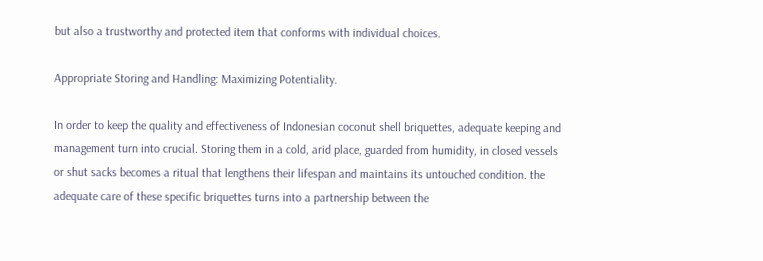but also a trustworthy and protected item that conforms with individual choices.

Appropriate Storing and Handling: Maximizing Potentiality.

In order to keep the quality and effectiveness of Indonesian coconut shell briquettes, adequate keeping and management turn into crucial. Storing them in a cold, arid place, guarded from humidity, in closed vessels or shut sacks becomes a ritual that lengthens their lifespan and maintains its untouched condition. the adequate care of these specific briquettes turns into a partnership between the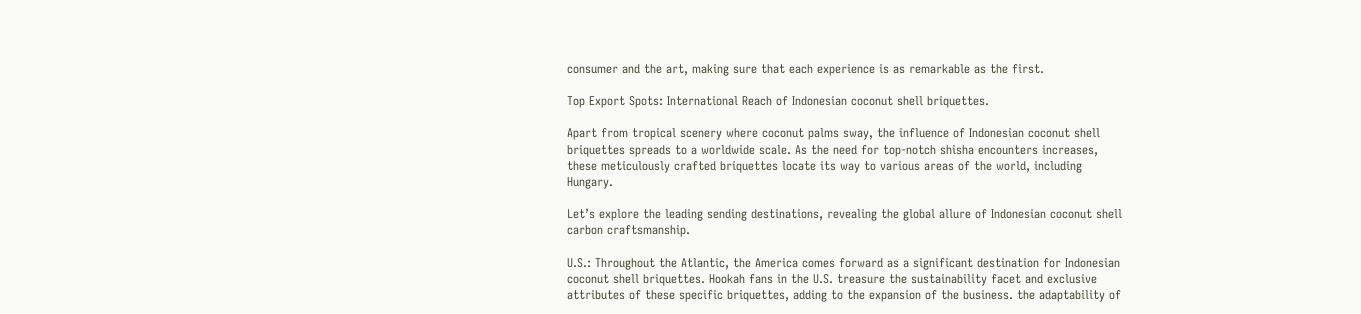consumer and the art, making sure that each experience is as remarkable as the first.

Top Export Spots: International Reach of Indonesian coconut shell briquettes.

Apart from tropical scenery where coconut palms sway, the influence of Indonesian coconut shell briquettes spreads to a worldwide scale. As the need for top-notch shisha encounters increases, these meticulously crafted briquettes locate its way to various areas of the world, including Hungary.

Let’s explore the leading sending destinations, revealing the global allure of Indonesian coconut shell carbon craftsmanship.

U.S.: Throughout the Atlantic, the America comes forward as a significant destination for Indonesian coconut shell briquettes. Hookah fans in the U.S. treasure the sustainability facet and exclusive attributes of these specific briquettes, adding to the expansion of the business. the adaptability of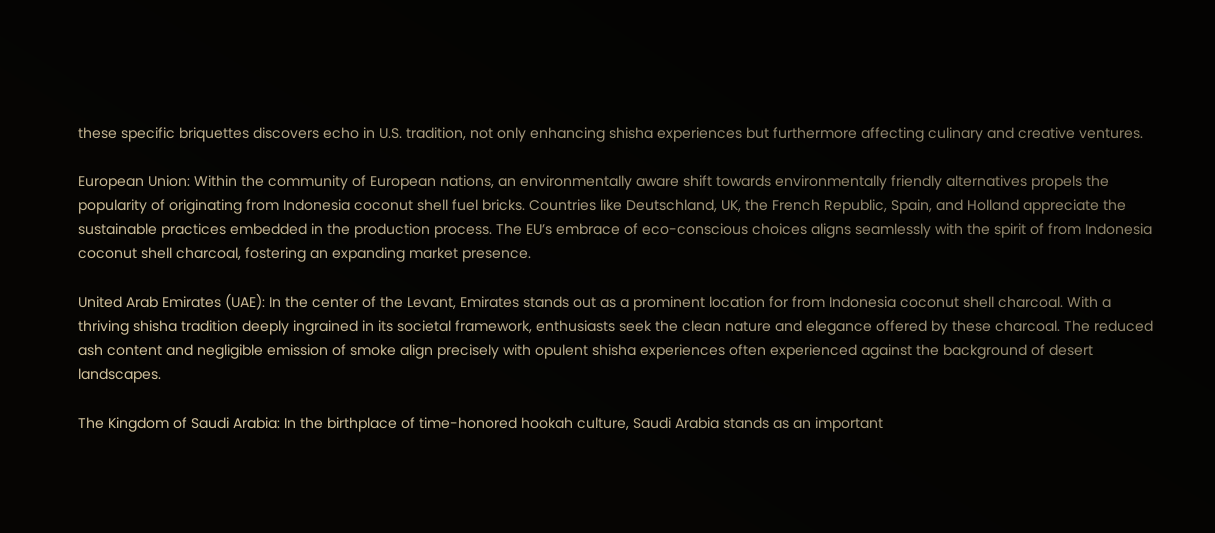these specific briquettes discovers echo in U.S. tradition, not only enhancing shisha experiences but furthermore affecting culinary and creative ventures.

European Union: Within the community of European nations, an environmentally aware shift towards environmentally friendly alternatives propels the popularity of originating from Indonesia coconut shell fuel bricks. Countries like Deutschland, UK, the French Republic, Spain, and Holland appreciate the sustainable practices embedded in the production process. The EU’s embrace of eco-conscious choices aligns seamlessly with the spirit of from Indonesia coconut shell charcoal, fostering an expanding market presence.

United Arab Emirates (UAE): In the center of the Levant, Emirates stands out as a prominent location for from Indonesia coconut shell charcoal. With a thriving shisha tradition deeply ingrained in its societal framework, enthusiasts seek the clean nature and elegance offered by these charcoal. The reduced ash content and negligible emission of smoke align precisely with opulent shisha experiences often experienced against the background of desert landscapes.

The Kingdom of Saudi Arabia: In the birthplace of time-honored hookah culture, Saudi Arabia stands as an important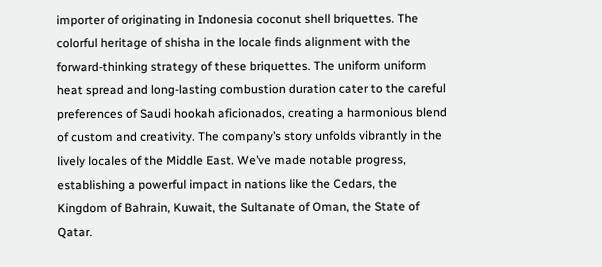importer of originating in Indonesia coconut shell briquettes. The colorful heritage of shisha in the locale finds alignment with the forward-thinking strategy of these briquettes. The uniform uniform heat spread and long-lasting combustion duration cater to the careful preferences of Saudi hookah aficionados, creating a harmonious blend of custom and creativity. The company’s story unfolds vibrantly in the lively locales of the Middle East. We’ve made notable progress, establishing a powerful impact in nations like the Cedars, the Kingdom of Bahrain, Kuwait, the Sultanate of Oman, the State of Qatar.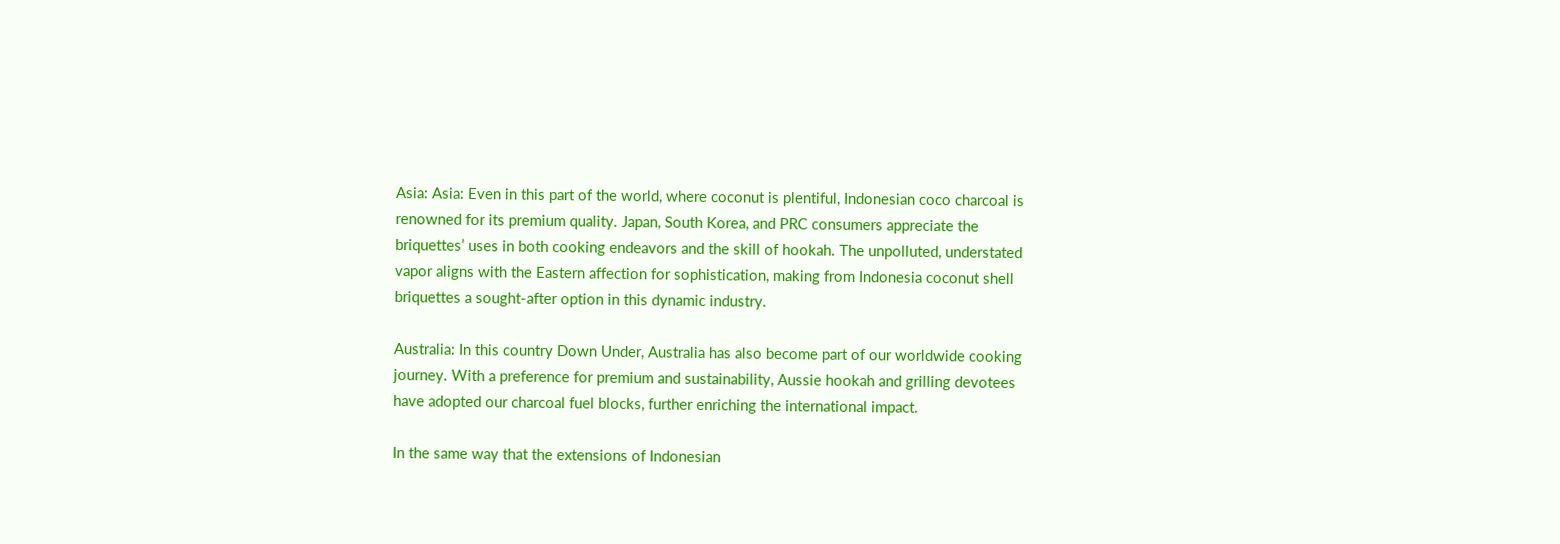Asia: Asia: Even in this part of the world, where coconut is plentiful, Indonesian coco charcoal is renowned for its premium quality. Japan, South Korea, and PRC consumers appreciate the briquettes’ uses in both cooking endeavors and the skill of hookah. The unpolluted, understated vapor aligns with the Eastern affection for sophistication, making from Indonesia coconut shell briquettes a sought-after option in this dynamic industry.

Australia: In this country Down Under, Australia has also become part of our worldwide cooking journey. With a preference for premium and sustainability, Aussie hookah and grilling devotees have adopted our charcoal fuel blocks, further enriching the international impact.

In the same way that the extensions of Indonesian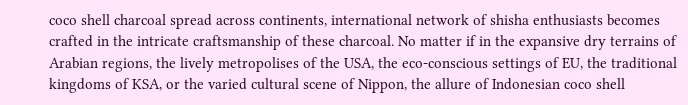coco shell charcoal spread across continents, international network of shisha enthusiasts becomes crafted in the intricate craftsmanship of these charcoal. No matter if in the expansive dry terrains of Arabian regions, the lively metropolises of the USA, the eco-conscious settings of EU, the traditional kingdoms of KSA, or the varied cultural scene of Nippon, the allure of Indonesian coco shell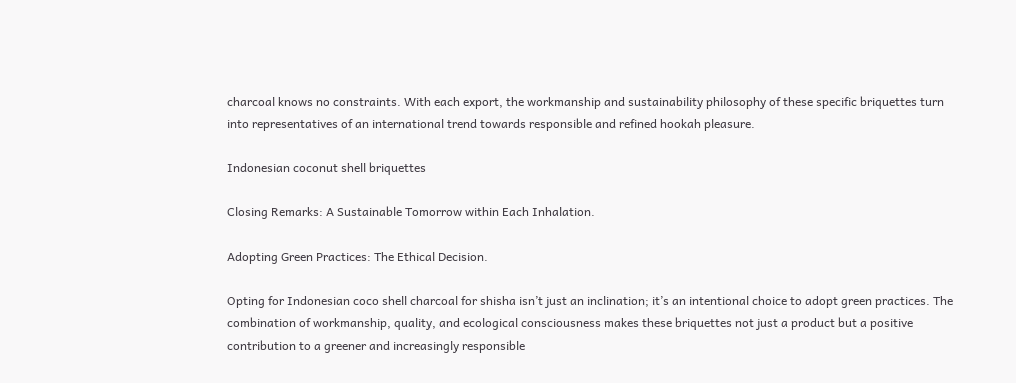charcoal knows no constraints. With each export, the workmanship and sustainability philosophy of these specific briquettes turn into representatives of an international trend towards responsible and refined hookah pleasure.

Indonesian coconut shell briquettes

Closing Remarks: A Sustainable Tomorrow within Each Inhalation.

Adopting Green Practices: The Ethical Decision.

Opting for Indonesian coco shell charcoal for shisha isn’t just an inclination; it’s an intentional choice to adopt green practices. The combination of workmanship, quality, and ecological consciousness makes these briquettes not just a product but a positive contribution to a greener and increasingly responsible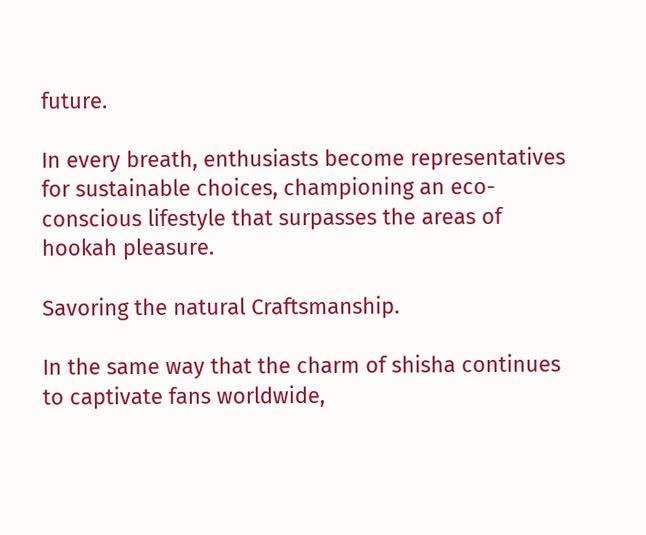future.

In every breath, enthusiasts become representatives for sustainable choices, championing an eco-conscious lifestyle that surpasses the areas of hookah pleasure.

Savoring the natural Craftsmanship.

In the same way that the charm of shisha continues to captivate fans worldwide,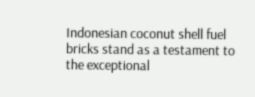Indonesian coconut shell fuel bricks stand as a testament to the exceptional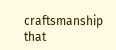craftsmanship that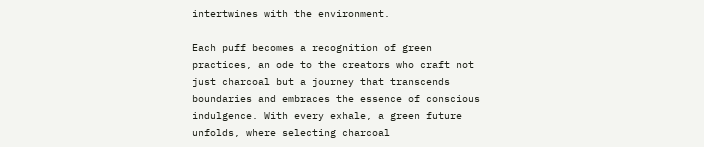intertwines with the environment.

Each puff becomes a recognition of green practices, an ode to the creators who craft not just charcoal but a journey that transcends boundaries and embraces the essence of conscious indulgence. With every exhale, a green future unfolds, where selecting charcoal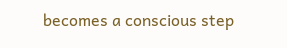becomes a conscious step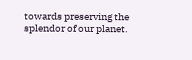towards preserving the splendor of our planet.